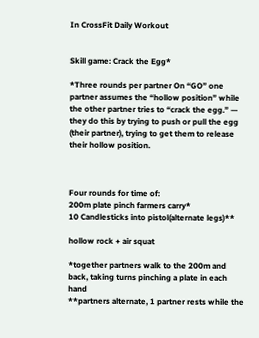In CrossFit Daily Workout


Skill game: Crack the Egg*

*Three rounds per partner On “GO” one partner assumes the “hollow position” while the other partner tries to “crack the egg.” — they do this by trying to push or pull the egg (their partner), trying to get them to release their hollow position.



Four rounds for time of:
200m plate pinch farmers carry*
10 Candlesticks into pistol(alternate legs)**

hollow rock + air squat

*together partners walk to the 200m and back, taking turns pinching a plate in each hand
**partners alternate, 1 partner rests while the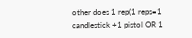other does 1 rep(1 reps=1 candlestick +1 pistol OR 1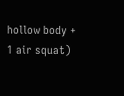hollow body + 1 air squat)